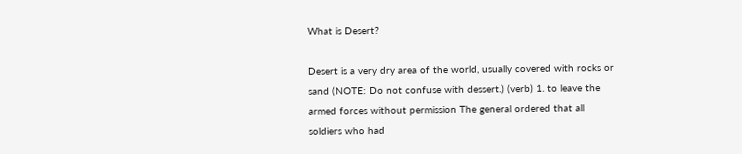What is Desert?

Desert is a very dry area of the world, usually covered with rocks or sand (NOTE: Do not confuse with dessert.) (verb) 1. to leave the armed forces without permission The general ordered that all soldiers who had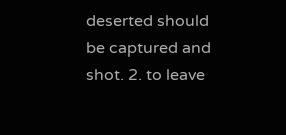deserted should be captured and shot. 2. to leave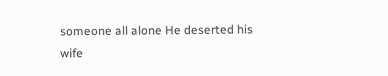someone all alone He deserted his wife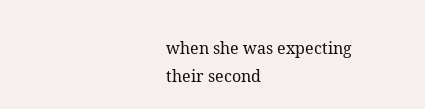when she was expecting their second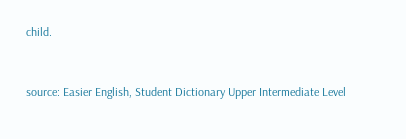child.


source: Easier English, Student Dictionary Upper Intermediate Level